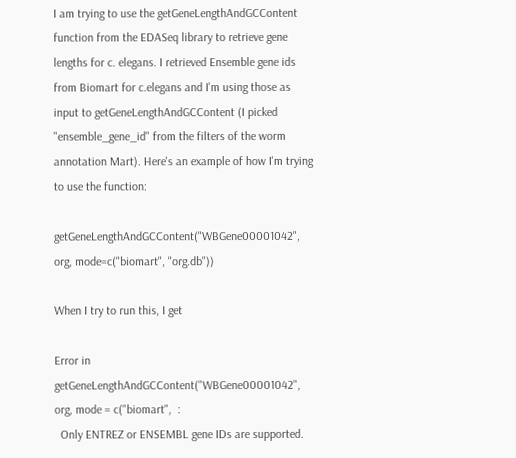I am trying to use the getGeneLengthAndGCContent function from the EDASeq library to retrieve gene lengths for c. elegans. I retrieved Ensemble gene ids from Biomart for c.elegans and I'm using those as input to getGeneLengthAndGCContent (I picked "ensemble_gene_id" from the filters of the worm annotation Mart). Here's an example of how I'm trying to use the function:

getGeneLengthAndGCContent("WBGene00001042", org, mode=c("biomart", "org.db"))

When I try to run this, I get

Error in getGeneLengthAndGCContent("WBGene00001042", org, mode = c("biomart",  :
  Only ENTREZ or ENSEMBL gene IDs are supported.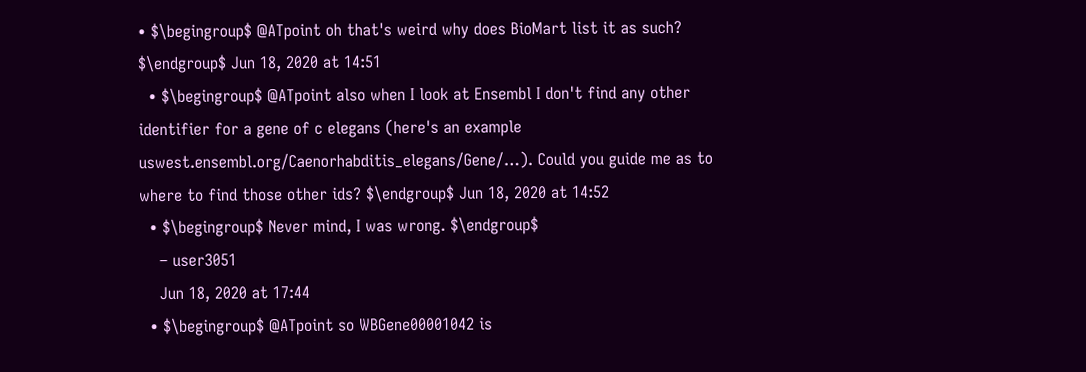• $\begingroup$ @ATpoint oh that's weird why does BioMart list it as such? $\endgroup$ Jun 18, 2020 at 14:51
  • $\begingroup$ @ATpoint also when I look at Ensembl I don't find any other identifier for a gene of c elegans (here's an example uswest.ensembl.org/Caenorhabditis_elegans/Gene/…). Could you guide me as to where to find those other ids? $\endgroup$ Jun 18, 2020 at 14:52
  • $\begingroup$ Never mind, I was wrong. $\endgroup$
    – user3051
    Jun 18, 2020 at 17:44
  • $\begingroup$ @ATpoint so WBGene00001042 is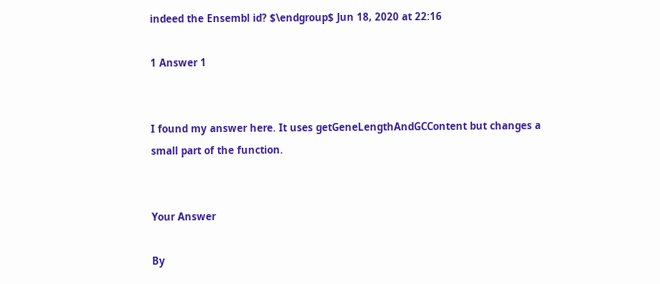indeed the Ensembl id? $\endgroup$ Jun 18, 2020 at 22:16

1 Answer 1


I found my answer here. It uses getGeneLengthAndGCContent but changes a small part of the function.


Your Answer

By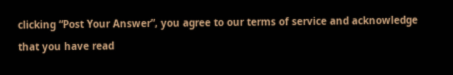clicking “Post Your Answer”, you agree to our terms of service and acknowledge that you have read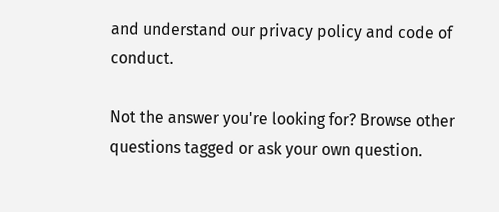and understand our privacy policy and code of conduct.

Not the answer you're looking for? Browse other questions tagged or ask your own question.